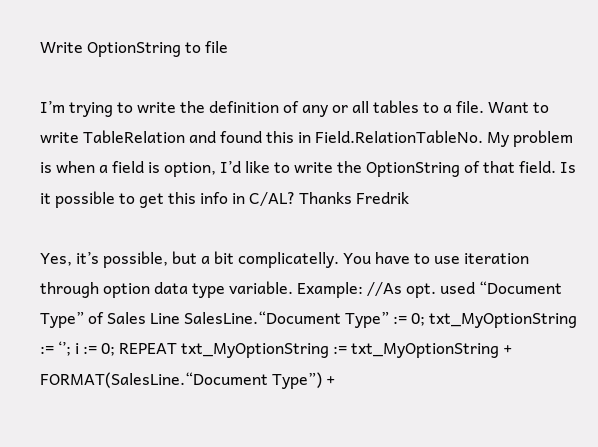Write OptionString to file

I’m trying to write the definition of any or all tables to a file. Want to write TableRelation and found this in Field.RelationTableNo. My problem is when a field is option, I’d like to write the OptionString of that field. Is it possible to get this info in C/AL? Thanks Fredrik

Yes, it’s possible, but a bit complicatelly. You have to use iteration through option data type variable. Example: //As opt. used “Document Type” of Sales Line SalesLine.“Document Type” := 0; txt_MyOptionString := ‘’; i := 0; REPEAT txt_MyOptionString := txt_MyOptionString + FORMAT(SalesLine.“Document Type”) +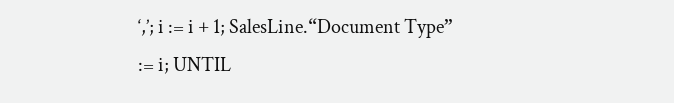‘,’; i := i + 1; SalesLine.“Document Type” := i; UNTIL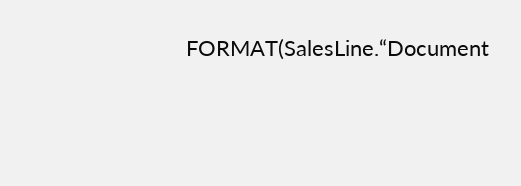FORMAT(SalesLine.“Document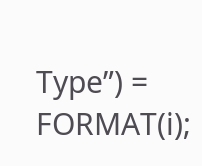Type”) = FORMAT(i);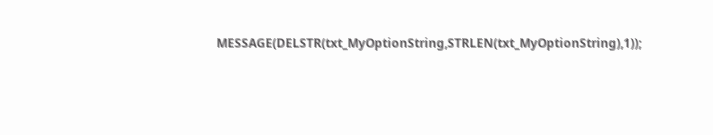MESSAGE(DELSTR(txt_MyOptionString,STRLEN(txt_MyOptionString),1));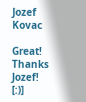Jozef Kovac

Great! Thanks Jozef! [:)]